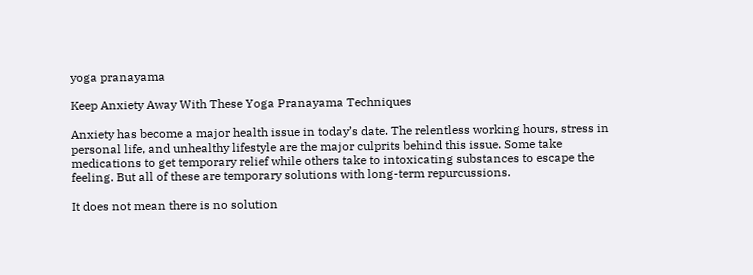yoga pranayama

Keep Anxiety Away With These Yoga Pranayama Techniques

Anxiety has become a major health issue in today’s date. The relentless working hours, stress in personal life, and unhealthy lifestyle are the major culprits behind this issue. Some take medications to get temporary relief while others take to intoxicating substances to escape the feeling. But all of these are temporary solutions with long-term repurcussions.

It does not mean there is no solution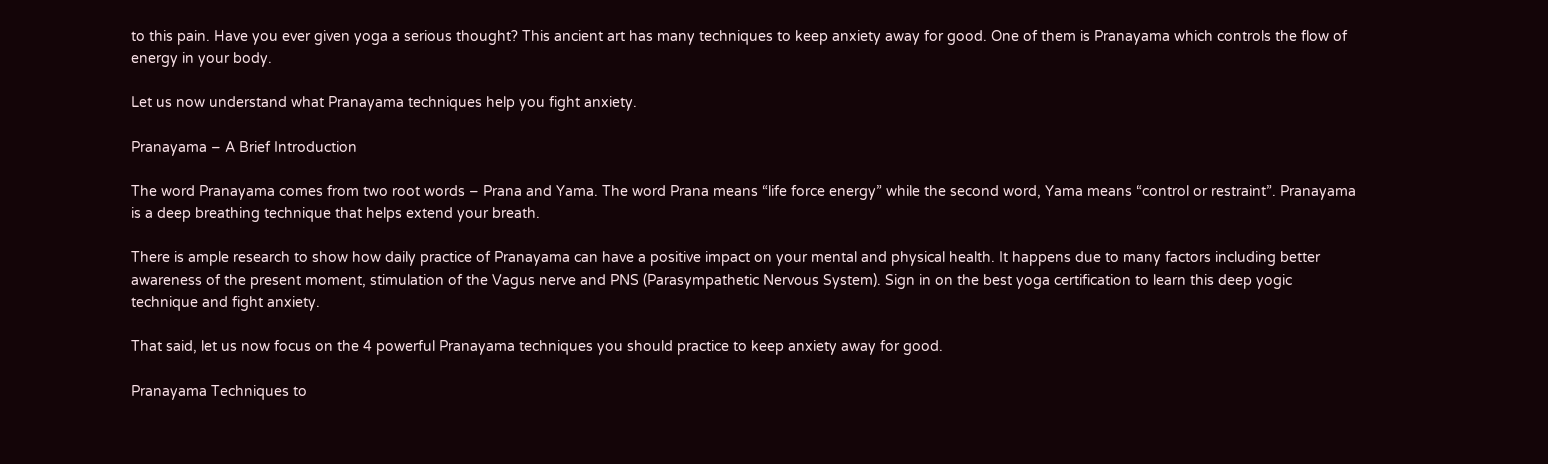to this pain. Have you ever given yoga a serious thought? This ancient art has many techniques to keep anxiety away for good. One of them is Pranayama which controls the flow of energy in your body.

Let us now understand what Pranayama techniques help you fight anxiety.

Pranayama – A Brief Introduction

The word Pranayama comes from two root words – Prana and Yama. The word Prana means “life force energy” while the second word, Yama means “control or restraint”. Pranayama is a deep breathing technique that helps extend your breath.

There is ample research to show how daily practice of Pranayama can have a positive impact on your mental and physical health. It happens due to many factors including better awareness of the present moment, stimulation of the Vagus nerve and PNS (Parasympathetic Nervous System). Sign in on the best yoga certification to learn this deep yogic technique and fight anxiety.

That said, let us now focus on the 4 powerful Pranayama techniques you should practice to keep anxiety away for good.

Pranayama Techniques to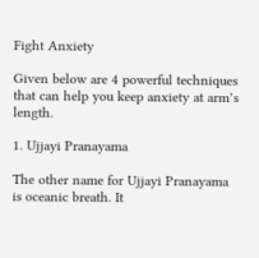Fight Anxiety

Given below are 4 powerful techniques that can help you keep anxiety at arm’s length.

1. Ujjayi Pranayama

The other name for Ujjayi Pranayama is oceanic breath. It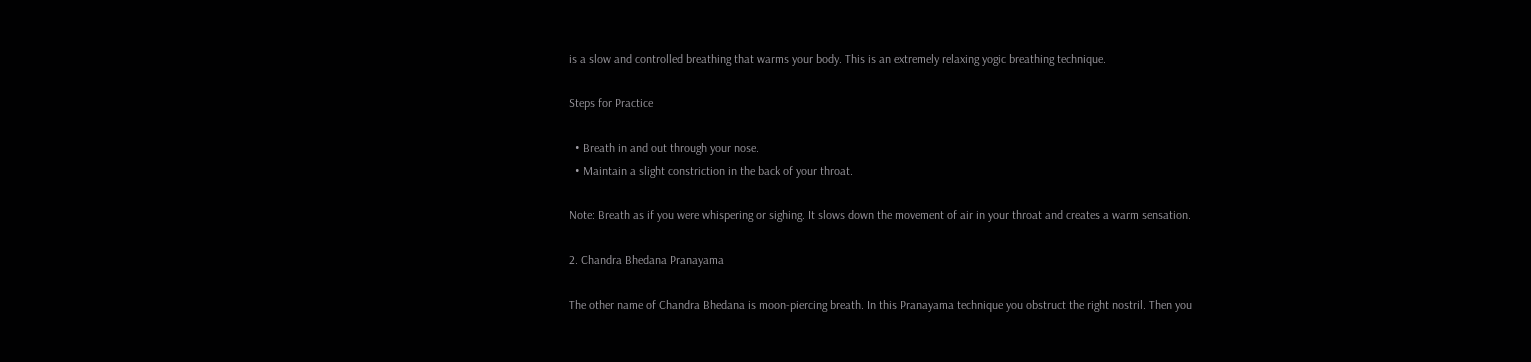is a slow and controlled breathing that warms your body. This is an extremely relaxing yogic breathing technique.

Steps for Practice

  • Breath in and out through your nose.
  • Maintain a slight constriction in the back of your throat.

Note: Breath as if you were whispering or sighing. It slows down the movement of air in your throat and creates a warm sensation.

2. Chandra Bhedana Pranayama

The other name of Chandra Bhedana is moon-piercing breath. In this Pranayama technique you obstruct the right nostril. Then you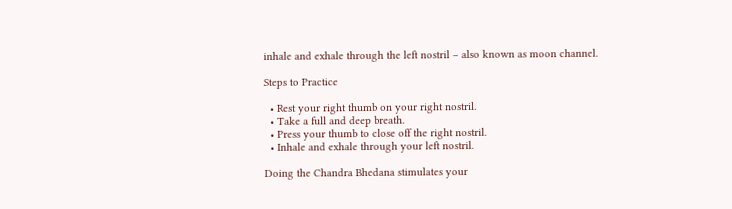inhale and exhale through the left nostril – also known as moon channel.

Steps to Practice

  • Rest your right thumb on your right nostril.
  • Take a full and deep breath.
  • Press your thumb to close off the right nostril.
  • Inhale and exhale through your left nostril.

Doing the Chandra Bhedana stimulates your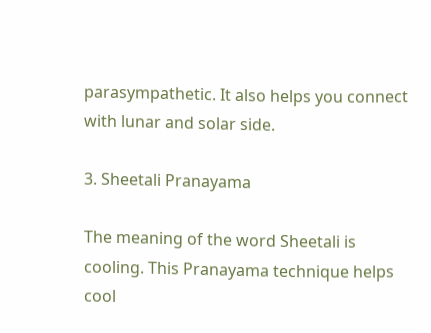parasympathetic. It also helps you connect with lunar and solar side.

3. Sheetali Pranayama

The meaning of the word Sheetali is cooling. This Pranayama technique helps cool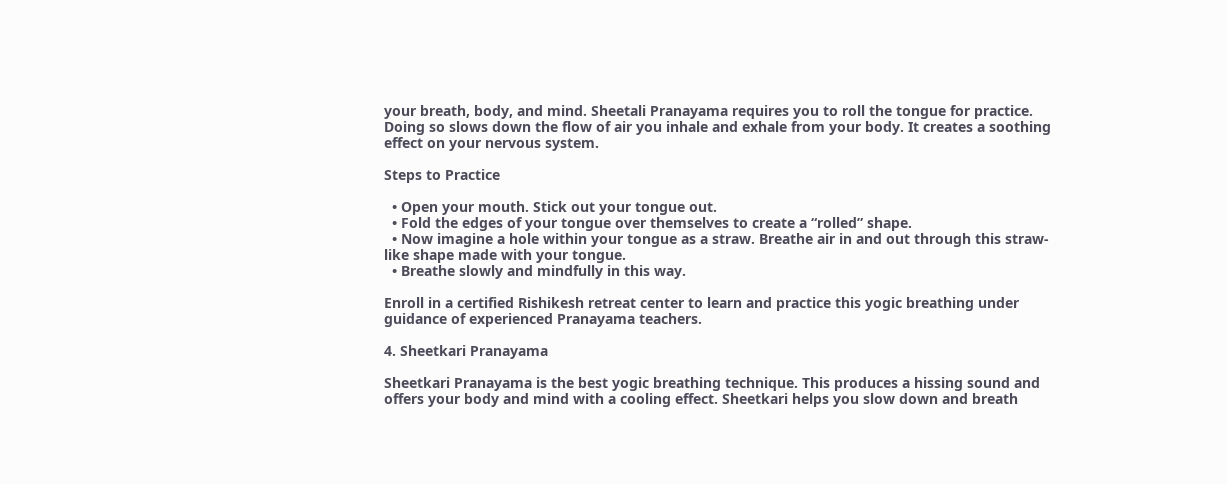your breath, body, and mind. Sheetali Pranayama requires you to roll the tongue for practice. Doing so slows down the flow of air you inhale and exhale from your body. It creates a soothing effect on your nervous system.

Steps to Practice

  • Open your mouth. Stick out your tongue out.
  • Fold the edges of your tongue over themselves to create a “rolled” shape.
  • Now imagine a hole within your tongue as a straw. Breathe air in and out through this straw-like shape made with your tongue.
  • Breathe slowly and mindfully in this way.

Enroll in a certified Rishikesh retreat center to learn and practice this yogic breathing under guidance of experienced Pranayama teachers.

4. Sheetkari Pranayama

Sheetkari Pranayama is the best yogic breathing technique. This produces a hissing sound and offers your body and mind with a cooling effect. Sheetkari helps you slow down and breath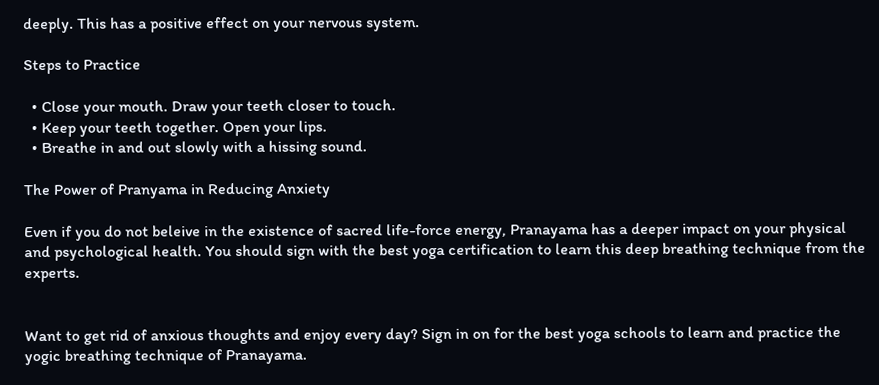deeply. This has a positive effect on your nervous system.

Steps to Practice

  • Close your mouth. Draw your teeth closer to touch.
  • Keep your teeth together. Open your lips.
  • Breathe in and out slowly with a hissing sound.

The Power of Pranyama in Reducing Anxiety

Even if you do not beleive in the existence of sacred life-force energy, Pranayama has a deeper impact on your physical and psychological health. You should sign with the best yoga certification to learn this deep breathing technique from the experts.


Want to get rid of anxious thoughts and enjoy every day? Sign in on for the best yoga schools to learn and practice the yogic breathing technique of Pranayama.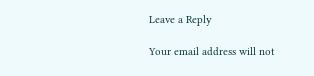Leave a Reply

Your email address will not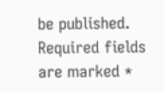be published. Required fields are marked *